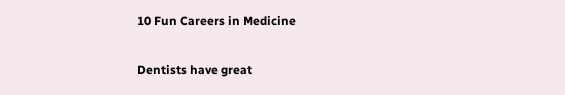10 Fun Careers in Medicine

Dentists have great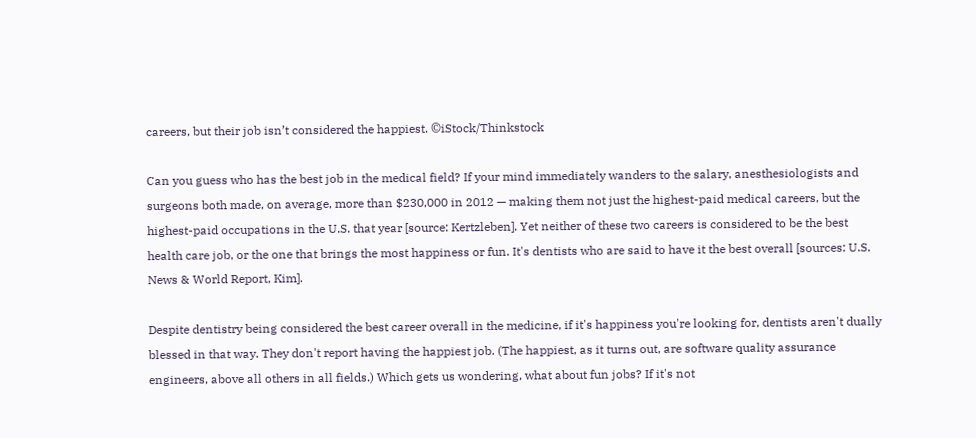careers, but their job isn’t considered the happiest. ©iStock/Thinkstock

Can you guess who has the best job in the medical field? If your mind immediately wanders to the salary, anesthesiologists and surgeons both made, on average, more than $230,000 in 2012 — making them not just the highest-paid medical careers, but the highest-paid occupations in the U.S. that year [source: Kertzleben]. Yet neither of these two careers is considered to be the best health care job, or the one that brings the most happiness or fun. It's dentists who are said to have it the best overall [sources: U.S. News & World Report, Kim].

Despite dentistry being considered the best career overall in the medicine, if it's happiness you're looking for, dentists aren't dually blessed in that way. They don't report having the happiest job. (The happiest, as it turns out, are software quality assurance engineers, above all others in all fields.) Which gets us wondering, what about fun jobs? If it's not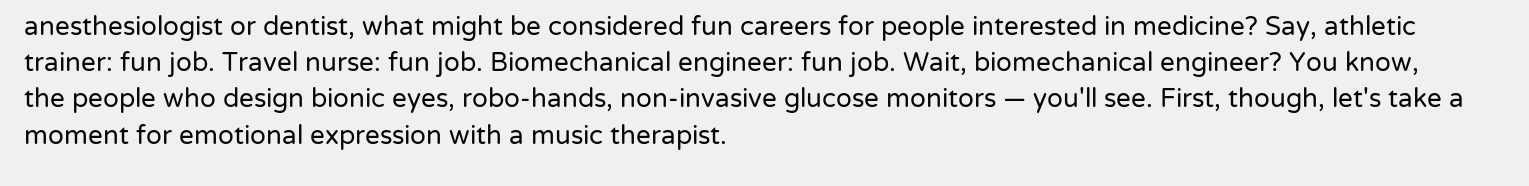anesthesiologist or dentist, what might be considered fun careers for people interested in medicine? Say, athletic trainer: fun job. Travel nurse: fun job. Biomechanical engineer: fun job. Wait, biomechanical engineer? You know, the people who design bionic eyes, robo-hands, non-invasive glucose monitors — you'll see. First, though, let's take a moment for emotional expression with a music therapist.